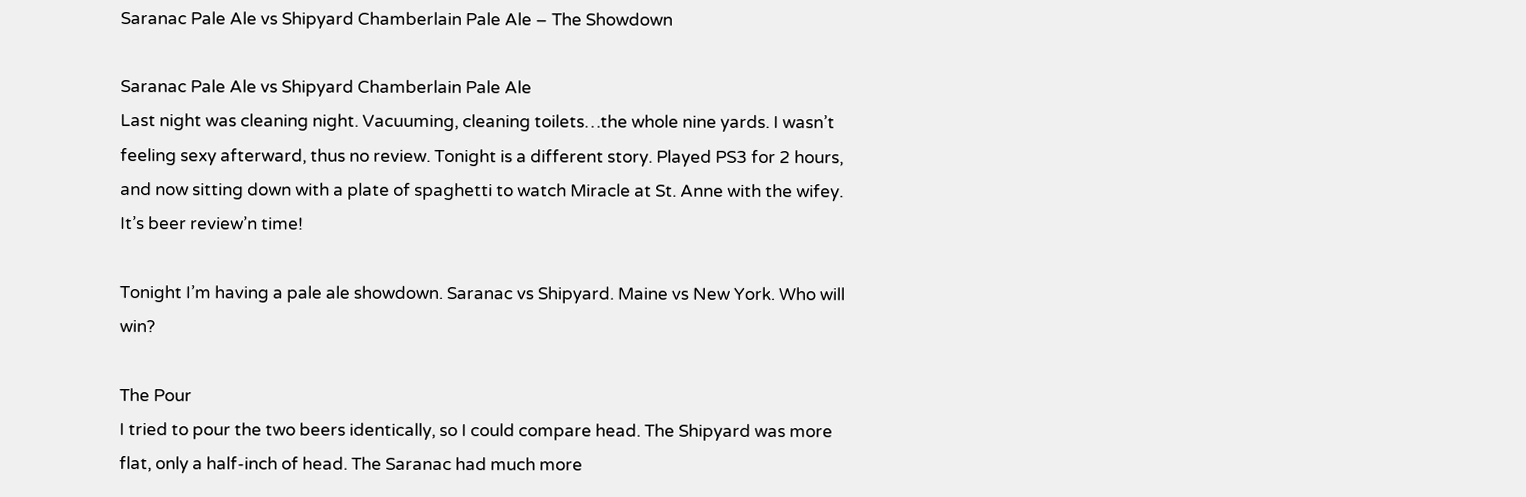Saranac Pale Ale vs Shipyard Chamberlain Pale Ale – The Showdown

Saranac Pale Ale vs Shipyard Chamberlain Pale Ale
Last night was cleaning night. Vacuuming, cleaning toilets…the whole nine yards. I wasn’t feeling sexy afterward, thus no review. Tonight is a different story. Played PS3 for 2 hours, and now sitting down with a plate of spaghetti to watch Miracle at St. Anne with the wifey. It’s beer review’n time!

Tonight I’m having a pale ale showdown. Saranac vs Shipyard. Maine vs New York. Who will win?

The Pour
I tried to pour the two beers identically, so I could compare head. The Shipyard was more flat, only a half-inch of head. The Saranac had much more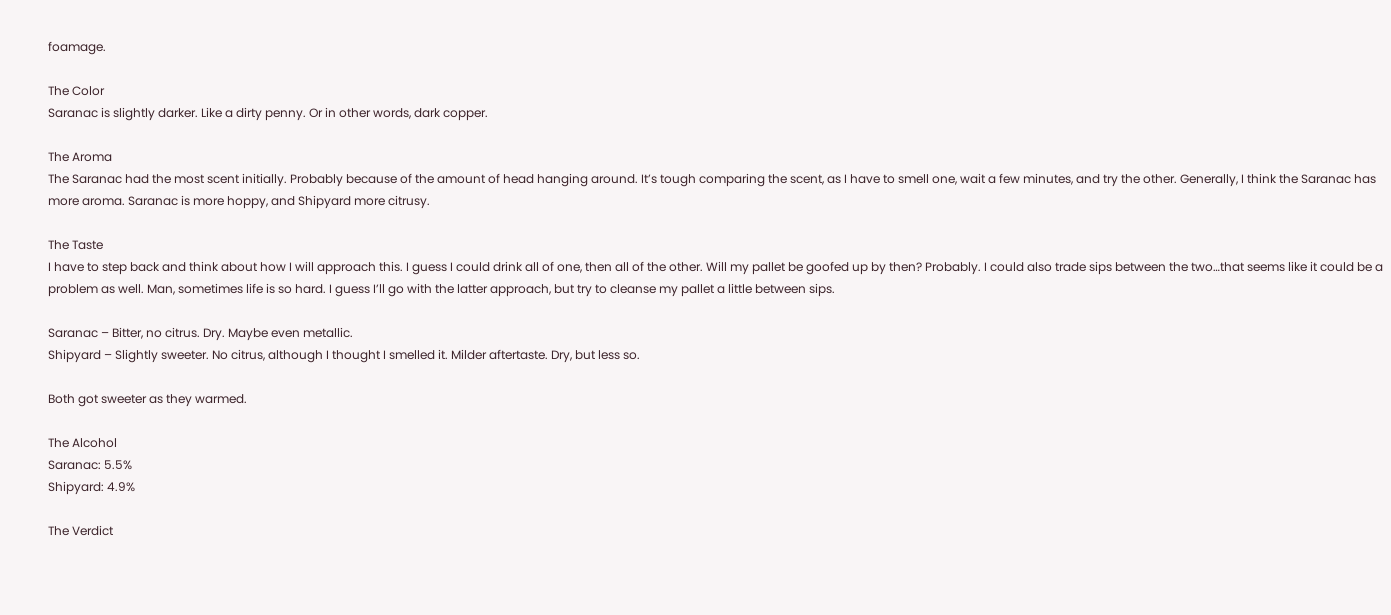foamage.

The Color
Saranac is slightly darker. Like a dirty penny. Or in other words, dark copper.

The Aroma
The Saranac had the most scent initially. Probably because of the amount of head hanging around. It’s tough comparing the scent, as I have to smell one, wait a few minutes, and try the other. Generally, I think the Saranac has more aroma. Saranac is more hoppy, and Shipyard more citrusy.

The Taste
I have to step back and think about how I will approach this. I guess I could drink all of one, then all of the other. Will my pallet be goofed up by then? Probably. I could also trade sips between the two…that seems like it could be a problem as well. Man, sometimes life is so hard. I guess I’ll go with the latter approach, but try to cleanse my pallet a little between sips.

Saranac – Bitter, no citrus. Dry. Maybe even metallic.
Shipyard – Slightly sweeter. No citrus, although I thought I smelled it. Milder aftertaste. Dry, but less so.

Both got sweeter as they warmed.

The Alcohol
Saranac: 5.5%
Shipyard: 4.9%

The Verdict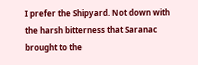I prefer the Shipyard. Not down with the harsh bitterness that Saranac brought to the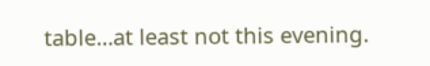table…at least not this evening.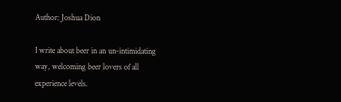Author: Joshua Dion

I write about beer in an un-intimidating way, welcoming beer lovers of all experience levels.